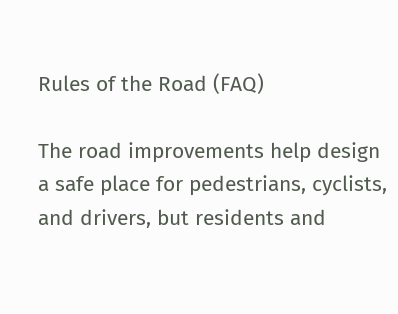Rules of the Road (FAQ)

The road improvements help design a safe place for pedestrians, cyclists, and drivers, but residents and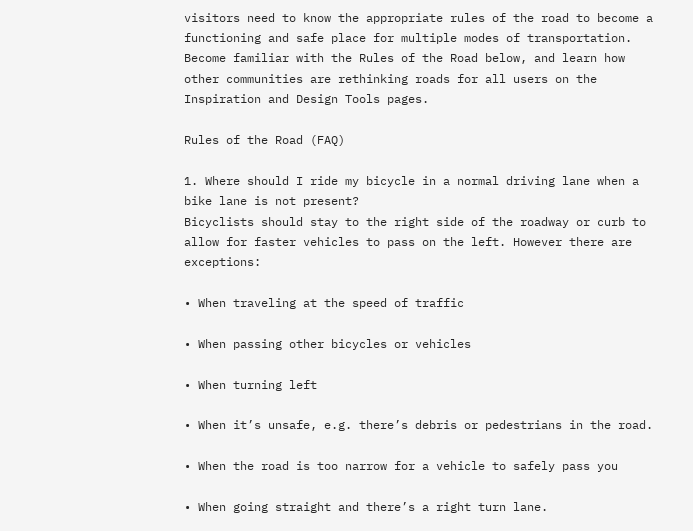visitors need to know the appropriate rules of the road to become a functioning and safe place for multiple modes of transportation. Become familiar with the Rules of the Road below, and learn how other communities are rethinking roads for all users on the Inspiration and Design Tools pages.

Rules of the Road (FAQ)

1. Where should I ride my bicycle in a normal driving lane when a bike lane is not present?
Bicyclists should stay to the right side of the roadway or curb to allow for faster vehicles to pass on the left. However there are exceptions:

• When traveling at the speed of traffic

• When passing other bicycles or vehicles

• When turning left

• When it’s unsafe, e.g. there’s debris or pedestrians in the road.

• When the road is too narrow for a vehicle to safely pass you

• When going straight and there’s a right turn lane.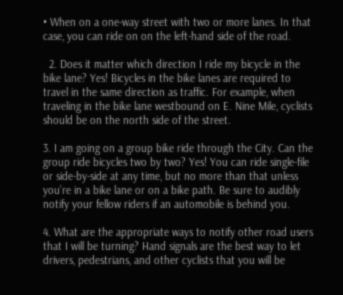• When on a one-way street with two or more lanes. In that case, you can ride on on the left-hand side of the road.

  2. Does it matter which direction I ride my bicycle in the bike lane? Yes! Bicycles in the bike lanes are required to travel in the same direction as traffic. For example, when traveling in the bike lane westbound on E. Nine Mile, cyclists should be on the north side of the street.

3. I am going on a group bike ride through the City. Can the group ride bicycles two by two? Yes! You can ride single-file or side-by-side at any time, but no more than that unless you’re in a bike lane or on a bike path. Be sure to audibly notify your fellow riders if an automobile is behind you.

4. What are the appropriate ways to notify other road users that I will be turning? Hand signals are the best way to let drivers, pedestrians, and other cyclists that you will be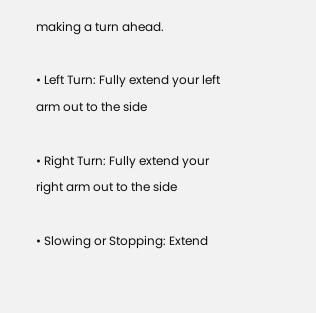making a turn ahead.

• Left Turn: Fully extend your left arm out to the side

• Right Turn: Fully extend your right arm out to the side

• Slowing or Stopping: Extend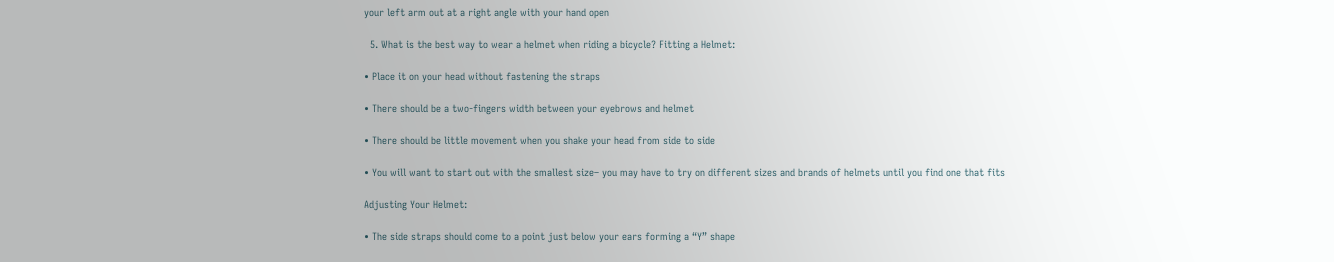your left arm out at a right angle with your hand open

  5. What is the best way to wear a helmet when riding a bicycle? Fitting a Helmet:

• Place it on your head without fastening the straps

• There should be a two-fingers width between your eyebrows and helmet

• There should be little movement when you shake your head from side to side

• You will want to start out with the smallest size– you may have to try on different sizes and brands of helmets until you find one that fits

Adjusting Your Helmet:

• The side straps should come to a point just below your ears forming a “Y” shape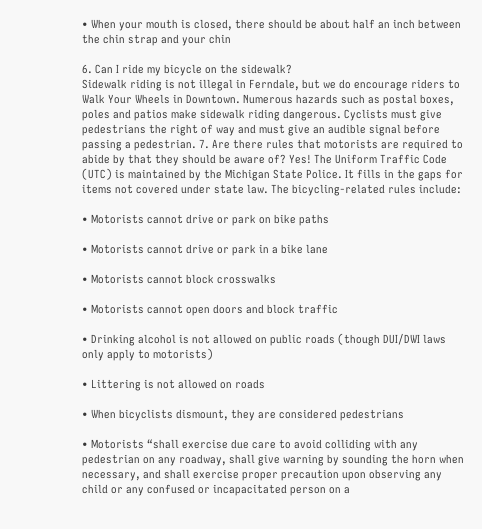• When your mouth is closed, there should be about half an inch between the chin strap and your chin

6. Can I ride my bicycle on the sidewalk?
Sidewalk riding is not illegal in Ferndale, but we do encourage riders to Walk Your Wheels in Downtown. Numerous hazards such as postal boxes, poles and patios make sidewalk riding dangerous. Cyclists must give pedestrians the right of way and must give an audible signal before passing a pedestrian. 7. Are there rules that motorists are required to abide by that they should be aware of? Yes! The Uniform Traffic Code (UTC) is maintained by the Michigan State Police. It fills in the gaps for items not covered under state law. The bicycling-related rules include:

• Motorists cannot drive or park on bike paths

• Motorists cannot drive or park in a bike lane

• Motorists cannot block crosswalks

• Motorists cannot open doors and block traffic

• Drinking alcohol is not allowed on public roads (though DUI/DWI laws only apply to motorists)

• Littering is not allowed on roads

• When bicyclists dismount, they are considered pedestrians

• Motorists “shall exercise due care to avoid colliding with any pedestrian on any roadway, shall give warning by sounding the horn when necessary, and shall exercise proper precaution upon observing any child or any confused or incapacitated person on a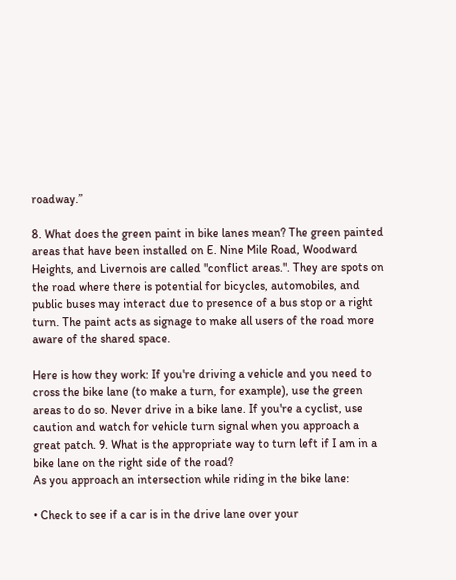roadway.”

8. What does the green paint in bike lanes mean? The green painted areas that have been installed on E. Nine Mile Road, Woodward Heights, and Livernois are called "conflict areas.". They are spots on the road where there is potential for bicycles, automobiles, and public buses may interact due to presence of a bus stop or a right turn. The paint acts as signage to make all users of the road more aware of the shared space.

Here is how they work: If you're driving a vehicle and you need to cross the bike lane (to make a turn, for example), use the green areas to do so. Never drive in a bike lane. If you're a cyclist, use caution and watch for vehicle turn signal when you approach a great patch. 9. What is the appropriate way to turn left if I am in a bike lane on the right side of the road?
As you approach an intersection while riding in the bike lane:

• Check to see if a car is in the drive lane over your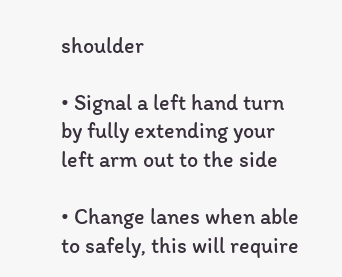shoulder

• Signal a left hand turn by fully extending your left arm out to the side

• Change lanes when able to safely, this will require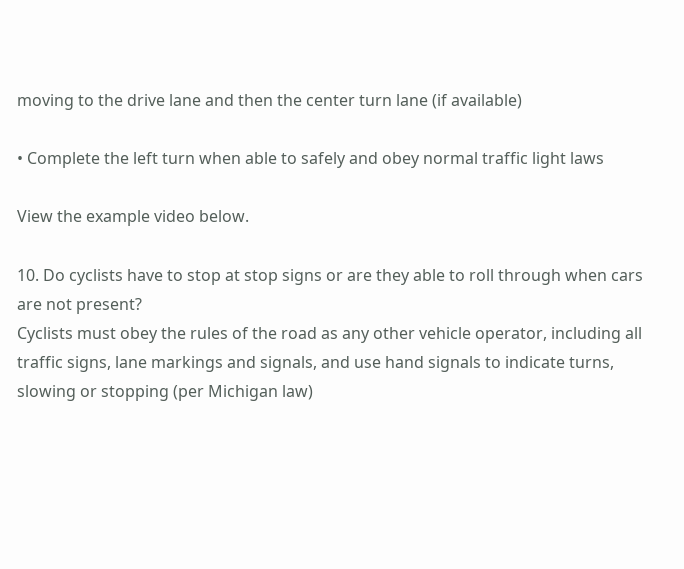moving to the drive lane and then the center turn lane (if available)

• Complete the left turn when able to safely and obey normal traffic light laws

View the example video below.

10. Do cyclists have to stop at stop signs or are they able to roll through when cars are not present?
Cyclists must obey the rules of the road as any other vehicle operator, including all traffic signs, lane markings and signals, and use hand signals to indicate turns, slowing or stopping (per Michigan law)